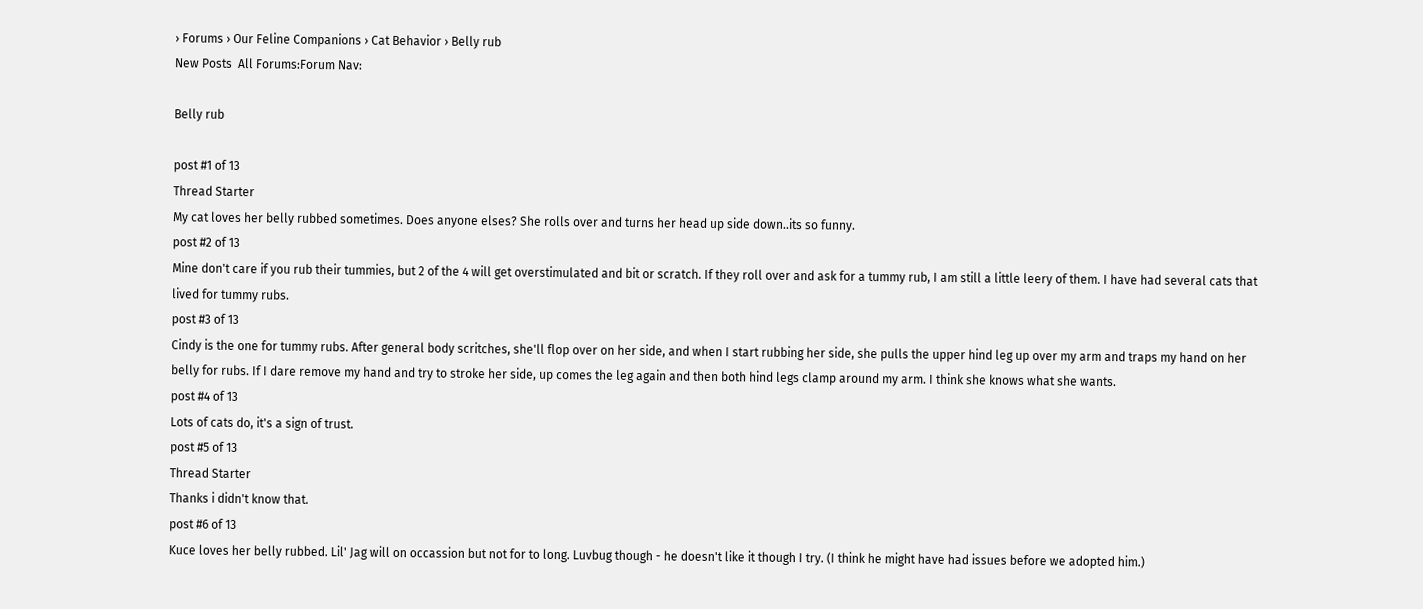› Forums › Our Feline Companions › Cat Behavior › Belly rub
New Posts  All Forums:Forum Nav:

Belly rub

post #1 of 13
Thread Starter
My cat loves her belly rubbed sometimes. Does anyone elses? She rolls over and turns her head up side down..its so funny.
post #2 of 13
Mine don't care if you rub their tummies, but 2 of the 4 will get overstimulated and bit or scratch. If they roll over and ask for a tummy rub, I am still a little leery of them. I have had several cats that lived for tummy rubs.
post #3 of 13
Cindy is the one for tummy rubs. After general body scritches, she'll flop over on her side, and when I start rubbing her side, she pulls the upper hind leg up over my arm and traps my hand on her belly for rubs. If I dare remove my hand and try to stroke her side, up comes the leg again and then both hind legs clamp around my arm. I think she knows what she wants.
post #4 of 13
Lots of cats do, it's a sign of trust.
post #5 of 13
Thread Starter
Thanks i didn't know that.
post #6 of 13
Kuce loves her belly rubbed. Lil' Jag will on occassion but not for to long. Luvbug though - he doesn't like it though I try. (I think he might have had issues before we adopted him.)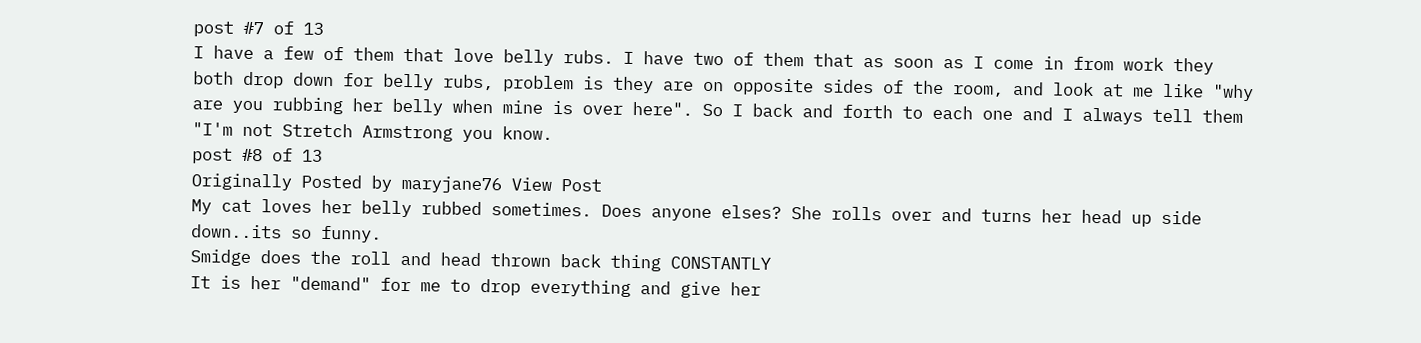post #7 of 13
I have a few of them that love belly rubs. I have two of them that as soon as I come in from work they both drop down for belly rubs, problem is they are on opposite sides of the room, and look at me like "why are you rubbing her belly when mine is over here". So I back and forth to each one and I always tell them "I'm not Stretch Armstrong you know.
post #8 of 13
Originally Posted by maryjane76 View Post
My cat loves her belly rubbed sometimes. Does anyone elses? She rolls over and turns her head up side down..its so funny.
Smidge does the roll and head thrown back thing CONSTANTLY
It is her "demand" for me to drop everything and give her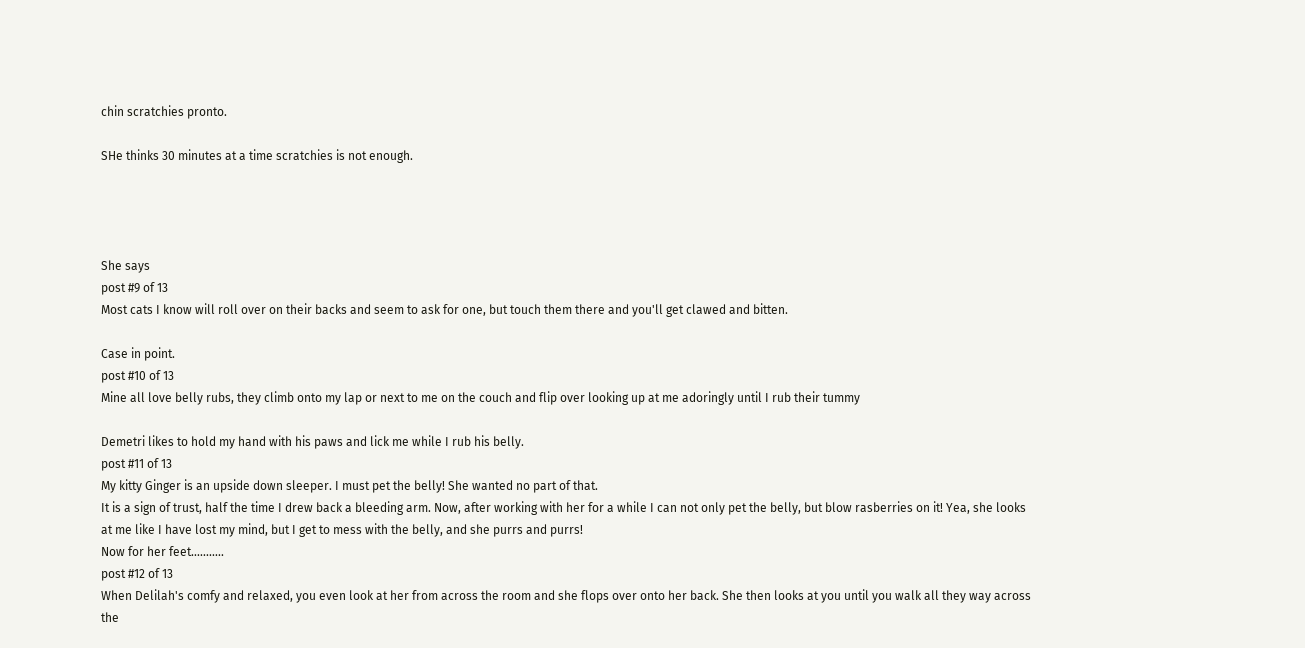chin scratchies pronto.

SHe thinks 30 minutes at a time scratchies is not enough.




She says
post #9 of 13
Most cats I know will roll over on their backs and seem to ask for one, but touch them there and you'll get clawed and bitten.

Case in point.
post #10 of 13
Mine all love belly rubs, they climb onto my lap or next to me on the couch and flip over looking up at me adoringly until I rub their tummy

Demetri likes to hold my hand with his paws and lick me while I rub his belly.
post #11 of 13
My kitty Ginger is an upside down sleeper. I must pet the belly! She wanted no part of that.
It is a sign of trust, half the time I drew back a bleeding arm. Now, after working with her for a while I can not only pet the belly, but blow rasberries on it! Yea, she looks at me like I have lost my mind, but I get to mess with the belly, and she purrs and purrs!
Now for her feet...........
post #12 of 13
When Delilah's comfy and relaxed, you even look at her from across the room and she flops over onto her back. She then looks at you until you walk all they way across the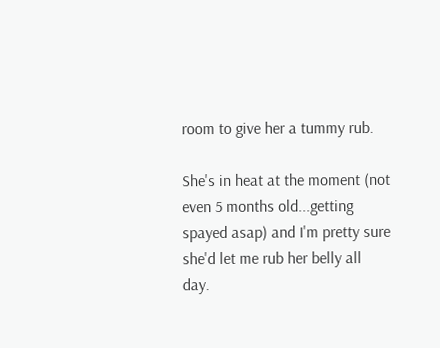room to give her a tummy rub.

She's in heat at the moment (not even 5 months old...getting spayed asap) and I'm pretty sure she'd let me rub her belly all day.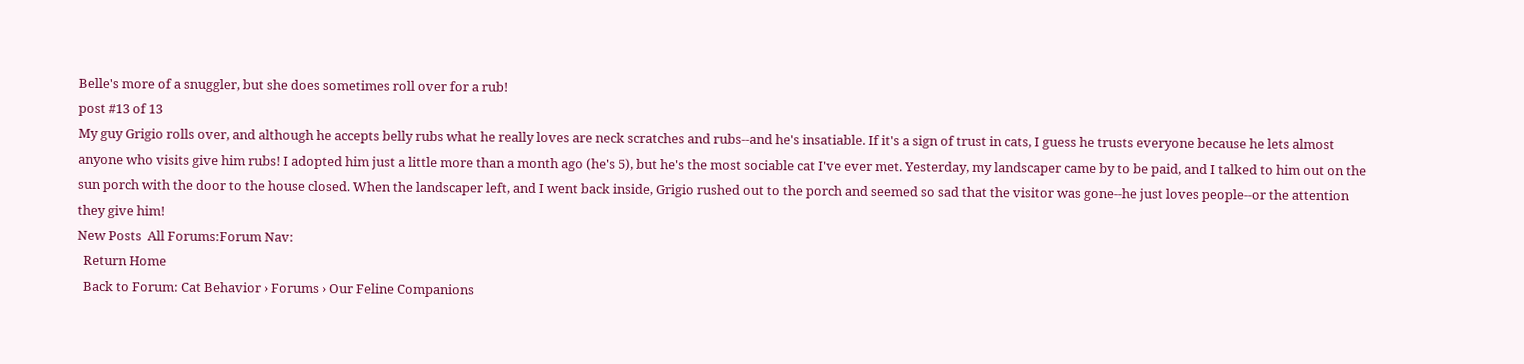Belle's more of a snuggler, but she does sometimes roll over for a rub!
post #13 of 13
My guy Grigio rolls over, and although he accepts belly rubs what he really loves are neck scratches and rubs--and he's insatiable. If it's a sign of trust in cats, I guess he trusts everyone because he lets almost anyone who visits give him rubs! I adopted him just a little more than a month ago (he's 5), but he's the most sociable cat I've ever met. Yesterday, my landscaper came by to be paid, and I talked to him out on the sun porch with the door to the house closed. When the landscaper left, and I went back inside, Grigio rushed out to the porch and seemed so sad that the visitor was gone--he just loves people--or the attention they give him!
New Posts  All Forums:Forum Nav:
  Return Home
  Back to Forum: Cat Behavior › Forums › Our Feline Companions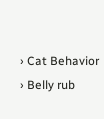› Cat Behavior › Belly rub